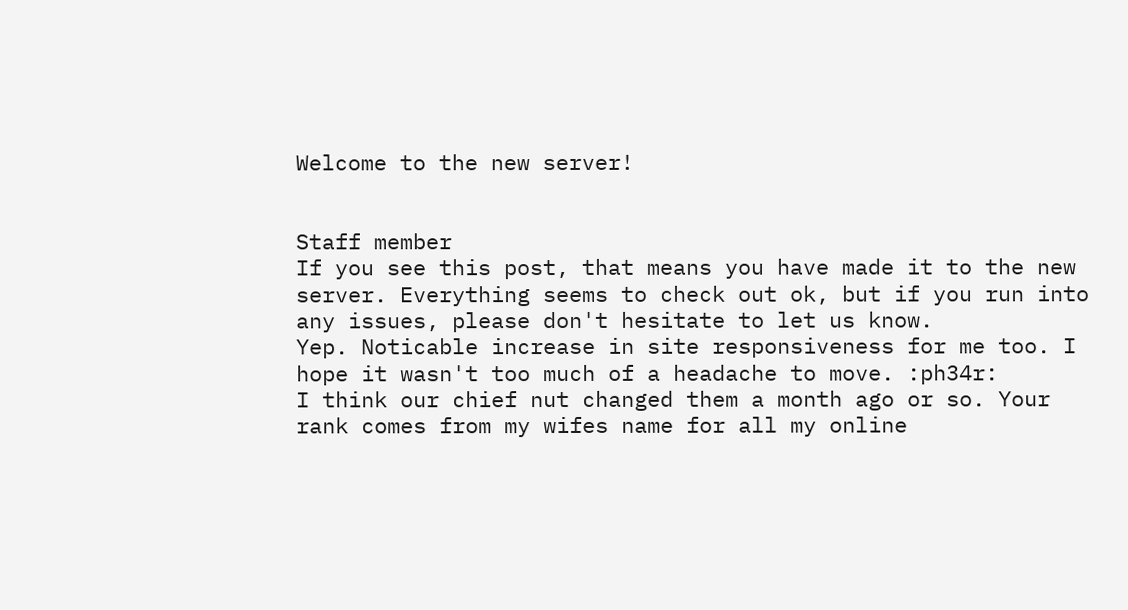Welcome to the new server!


Staff member
If you see this post, that means you have made it to the new server. Everything seems to check out ok, but if you run into any issues, please don't hesitate to let us know.
Yep. Noticable increase in site responsiveness for me too. I hope it wasn't too much of a headache to move. :ph34r:
I think our chief nut changed them a month ago or so. Your rank comes from my wifes name for all my online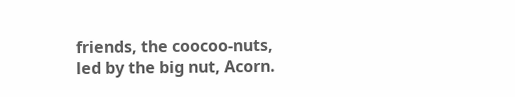friends, the coocoo-nuts, led by the big nut, Acorn.